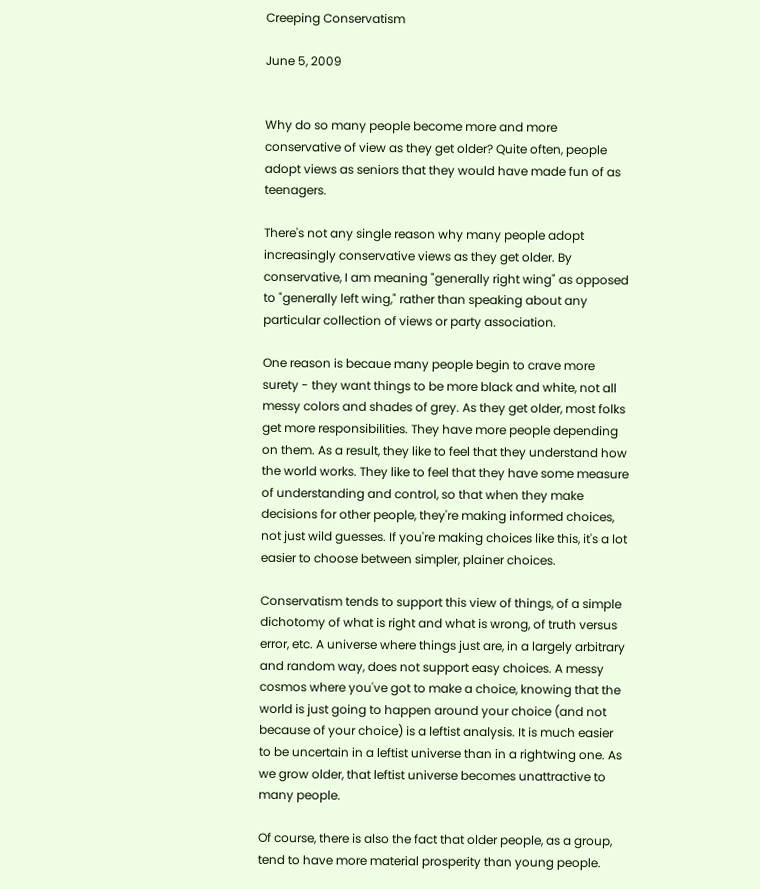Creeping Conservatism

June 5, 2009


Why do so many people become more and more conservative of view as they get older? Quite often, people adopt views as seniors that they would have made fun of as teenagers.

There's not any single reason why many people adopt increasingly conservative views as they get older. By conservative, I am meaning "generally right wing" as opposed to "generally left wing," rather than speaking about any particular collection of views or party association.

One reason is becaue many people begin to crave more surety - they want things to be more black and white, not all messy colors and shades of grey. As they get older, most folks get more responsibilities. They have more people depending on them. As a result, they like to feel that they understand how the world works. They like to feel that they have some measure of understanding and control, so that when they make decisions for other people, they're making informed choices, not just wild guesses. If you're making choices like this, it's a lot easier to choose between simpler, plainer choices.

Conservatism tends to support this view of things, of a simple dichotomy of what is right and what is wrong, of truth versus error, etc. A universe where things just are, in a largely arbitrary and random way, does not support easy choices. A messy cosmos where you've got to make a choice, knowing that the world is just going to happen around your choice (and not because of your choice) is a leftist analysis. It is much easier to be uncertain in a leftist universe than in a rightwing one. As we grow older, that leftist universe becomes unattractive to many people.

Of course, there is also the fact that older people, as a group, tend to have more material prosperity than young people.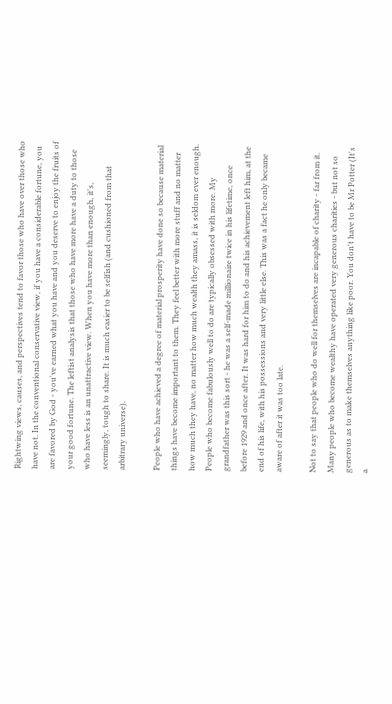Rightwing views, causes, and perspectives tend to favor those who have over those who have not. In the conventional conservative view, if you have a considerable fortune, you are favored by God - you've earned what you have and you deserve to enjoy the fruits of your good fortune. The leftist analysis that those who have more have a duty to those who have less is an unattractive view. When you have more than enough, it's, seemingly, tough to share. It is much easier to be selfish (and cushioned from that arbitrary universe).

People who have achieved a degree of material prosperity have done so because material things have become important to them. They feel better with more stuff and no matter how much they have, no matter how much wealth they amass, it is seldom ever enough. People who become fabulously well to do are typically obsessed with more. My grandfather was this sort - he was a self-made millionaire twice in his lifetime, once before 1929 and once after. It was hard for him to do and his achievement left him, at the end of his life, with his possessions and very little else. This was a fact he only became aware of after it was too late.

Not to say that people who do well for themselves are incapable of charity - far from it. Many people who become wealthy have operated very generous charities - but not so generous as to make themselves anything like poor. You don't have to be Mr Potter (It's a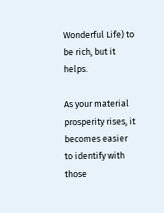Wonderful Life) to be rich, but it helps.

As your material prosperity rises, it becomes easier to identify with those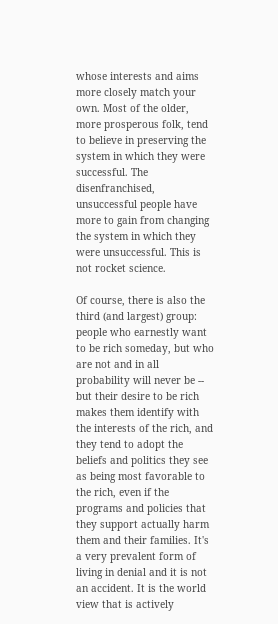whose interests and aims more closely match your own. Most of the older, more prosperous folk, tend to believe in preserving the system in which they were successful. The disenfranchised, unsuccessful people have more to gain from changing the system in which they were unsuccessful. This is not rocket science.

Of course, there is also the third (and largest) group: people who earnestly want to be rich someday, but who are not and in all probability will never be -- but their desire to be rich makes them identify with the interests of the rich, and they tend to adopt the beliefs and politics they see as being most favorable to the rich, even if the programs and policies that they support actually harm them and their families. It's a very prevalent form of living in denial and it is not an accident. It is the world view that is actively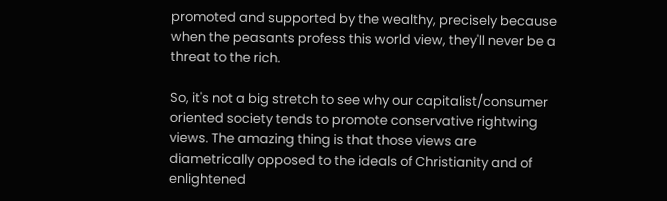promoted and supported by the wealthy, precisely because when the peasants profess this world view, they'll never be a threat to the rich.

So, it's not a big stretch to see why our capitalist/consumer oriented society tends to promote conservative rightwing views. The amazing thing is that those views are diametrically opposed to the ideals of Christianity and of enlightened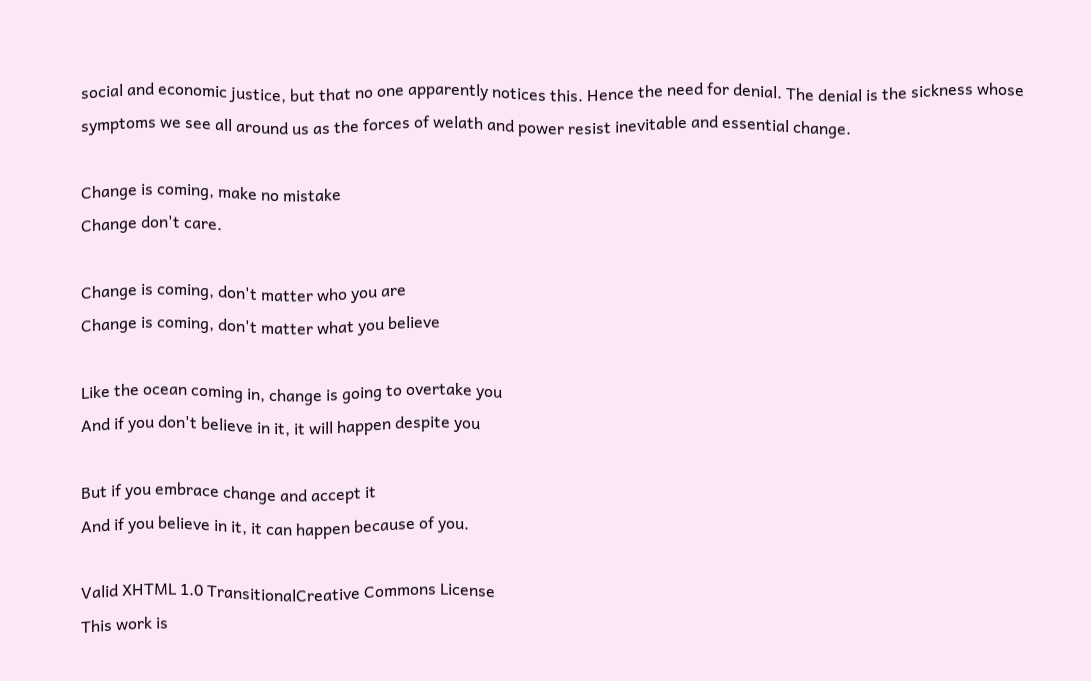social and economic justice, but that no one apparently notices this. Hence the need for denial. The denial is the sickness whose symptoms we see all around us as the forces of welath and power resist inevitable and essential change.

Change is coming, make no mistake
Change don't care.

Change is coming, don't matter who you are
Change is coming, don't matter what you believe

Like the ocean coming in, change is going to overtake you
And if you don't believe in it, it will happen despite you

But if you embrace change and accept it
And if you believe in it, it can happen because of you.

Valid XHTML 1.0 TransitionalCreative Commons License
This work is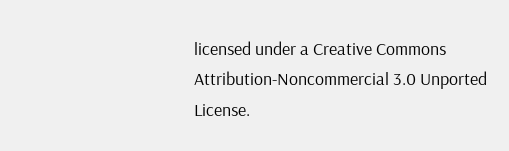licensed under a Creative Commons Attribution-Noncommercial 3.0 Unported License.